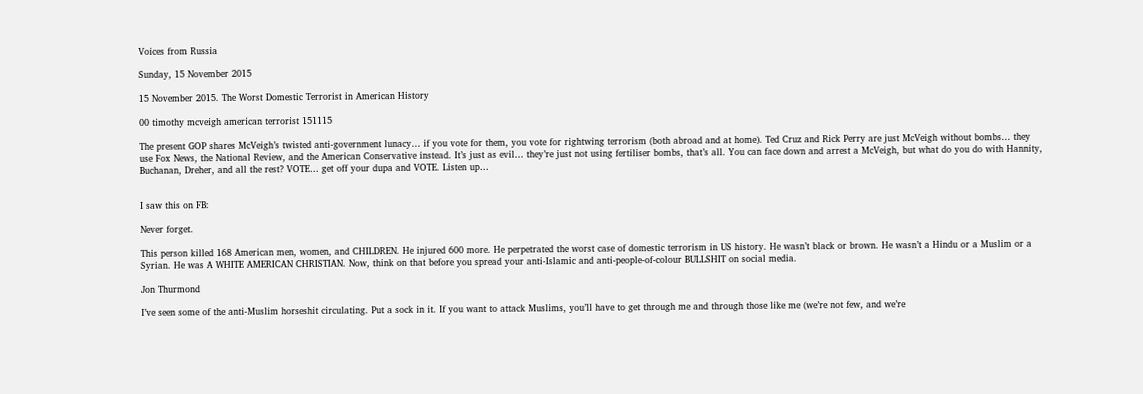Voices from Russia

Sunday, 15 November 2015

15 November 2015. The Worst Domestic Terrorist in American History

00 timothy mcveigh american terrorist 151115

The present GOP shares McVeigh’s twisted anti-government lunacy… if you vote for them, you vote for rightwing terrorism (both abroad and at home). Ted Cruz and Rick Perry are just McVeigh without bombs… they use Fox News, the National Review, and the American Conservative instead. It’s just as evil… they’re just not using fertiliser bombs, that’s all. You can face down and arrest a McVeigh, but what do you do with Hannity, Buchanan, Dreher, and all the rest? VOTE… get off your dupa and VOTE. Listen up…


I saw this on FB:

Never forget.

This person killed 168 American men, women, and CHILDREN. He injured 600 more. He perpetrated the worst case of domestic terrorism in US history. He wasn’t black or brown. He wasn’t a Hindu or a Muslim or a Syrian. He was A WHITE AMERICAN CHRISTIAN. Now, think on that before you spread your anti-Islamic and anti-people-of-colour BULLSHIT on social media.

Jon Thurmond

I’ve seen some of the anti-Muslim horseshit circulating. Put a sock in it. If you want to attack Muslims, you’ll have to get through me and through those like me (we’re not few, and we’re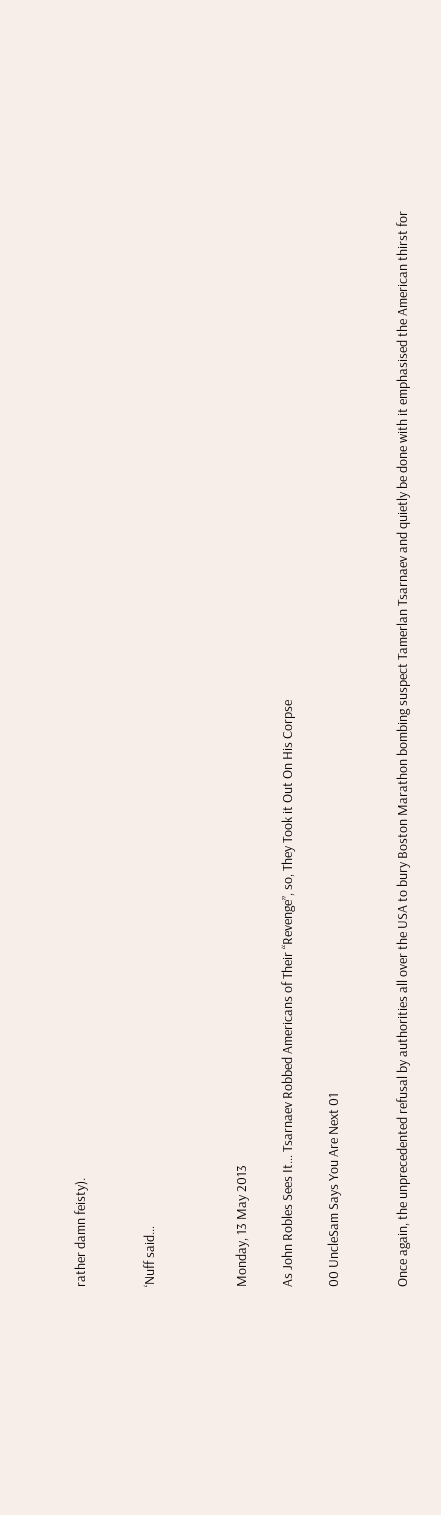rather damn feisty).


‘Nuff said…



Monday, 13 May 2013

As John Robles Sees It… Tsarnaev Robbed Americans of Their “Revenge”, so, They Took it Out On His Corpse

00 UncleSam Says You Are Next 01


Once again, the unprecedented refusal by authorities all over the USA to bury Boston Marathon bombing suspect Tamerlan Tsarnaev and quietly be done with it emphasised the American thirst for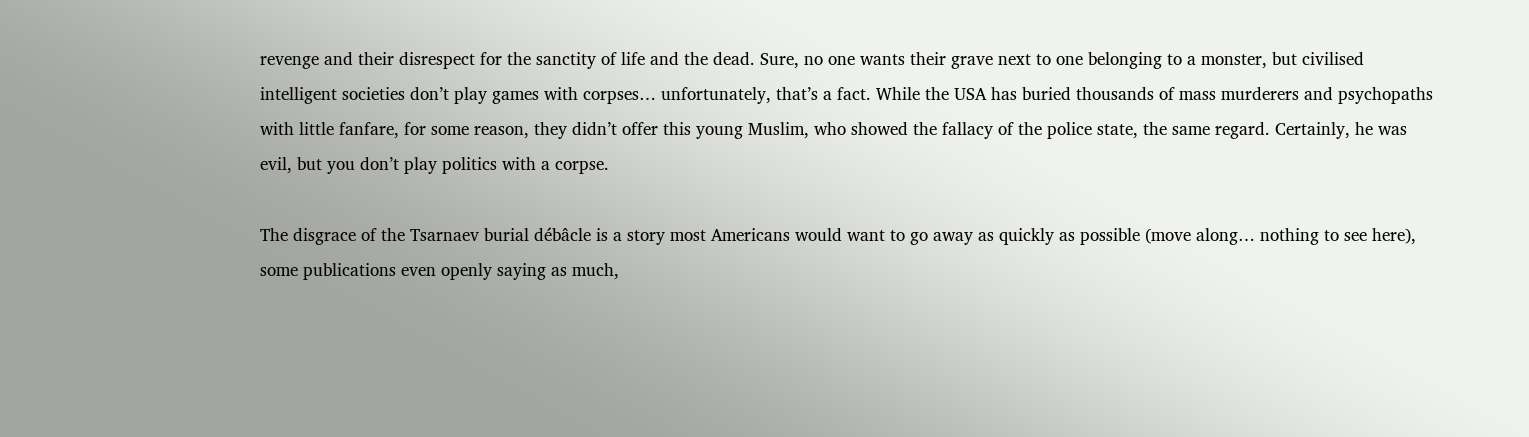revenge and their disrespect for the sanctity of life and the dead. Sure, no one wants their grave next to one belonging to a monster, but civilised intelligent societies don’t play games with corpses… unfortunately, that’s a fact. While the USA has buried thousands of mass murderers and psychopaths with little fanfare, for some reason, they didn’t offer this young Muslim, who showed the fallacy of the police state, the same regard. Certainly, he was evil, but you don’t play politics with a corpse.

The disgrace of the Tsarnaev burial débâcle is a story most Americans would want to go away as quickly as possible (move along… nothing to see here), some publications even openly saying as much,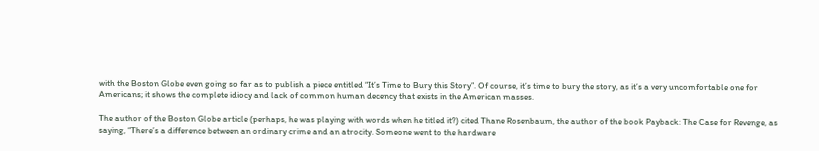with the Boston Globe even going so far as to publish a piece entitled “It’s Time to Bury this Story”. Of course, it’s time to bury the story, as it’s a very uncomfortable one for Americans; it shows the complete idiocy and lack of common human decency that exists in the American masses.

The author of the Boston Globe article (perhaps, he was playing with words when he titled it?) cited Thane Rosenbaum, the author of the book Payback: The Case for Revenge, as saying, “There’s a difference between an ordinary crime and an atrocity. Someone went to the hardware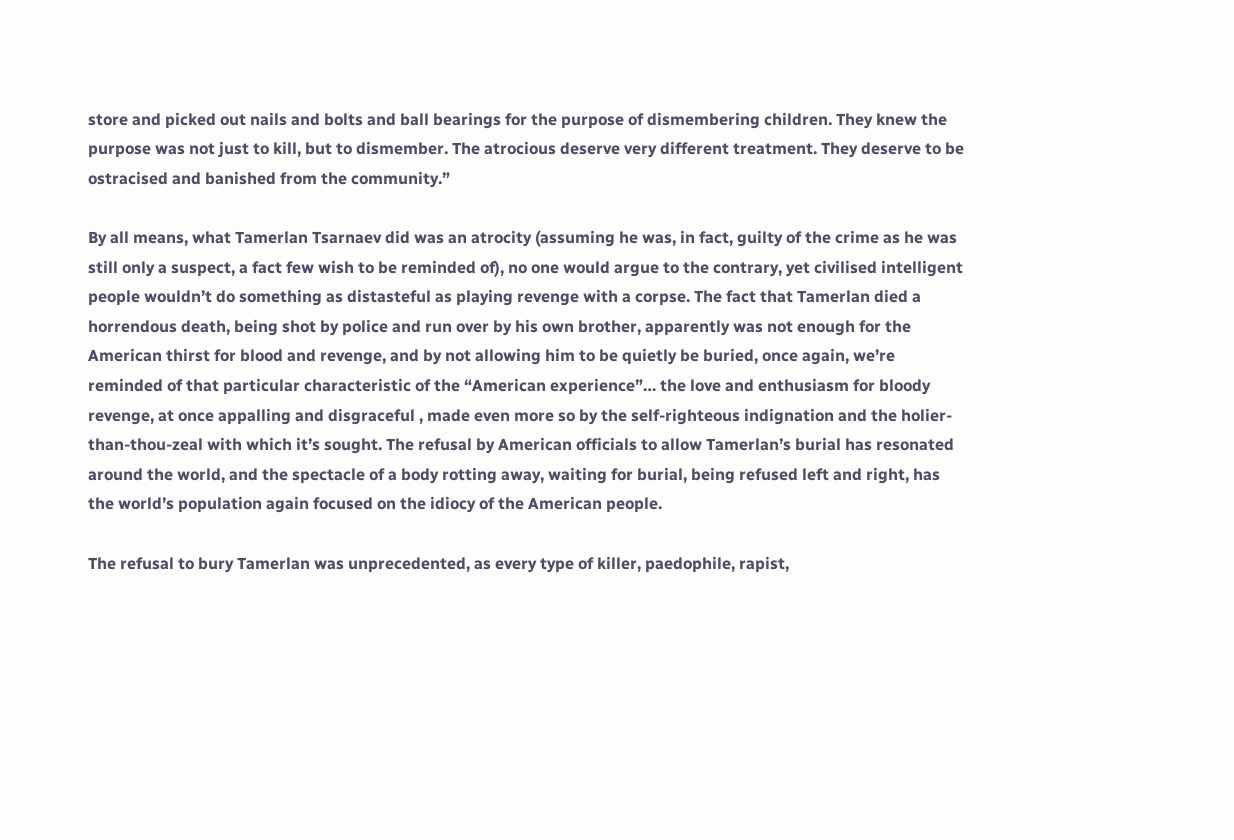store and picked out nails and bolts and ball bearings for the purpose of dismembering children. They knew the purpose was not just to kill, but to dismember. The atrocious deserve very different treatment. They deserve to be ostracised and banished from the community.”

By all means, what Tamerlan Tsarnaev did was an atrocity (assuming he was, in fact, guilty of the crime as he was still only a suspect, a fact few wish to be reminded of), no one would argue to the contrary, yet civilised intelligent people wouldn’t do something as distasteful as playing revenge with a corpse. The fact that Tamerlan died a horrendous death, being shot by police and run over by his own brother, apparently was not enough for the American thirst for blood and revenge, and by not allowing him to be quietly be buried, once again, we’re reminded of that particular characteristic of the “American experience”… the love and enthusiasm for bloody revenge, at once appalling and disgraceful , made even more so by the self-righteous indignation and the holier-than-thou-zeal with which it’s sought. The refusal by American officials to allow Tamerlan’s burial has resonated around the world, and the spectacle of a body rotting away, waiting for burial, being refused left and right, has the world’s population again focused on the idiocy of the American people.

The refusal to bury Tamerlan was unprecedented, as every type of killer, paedophile, rapist,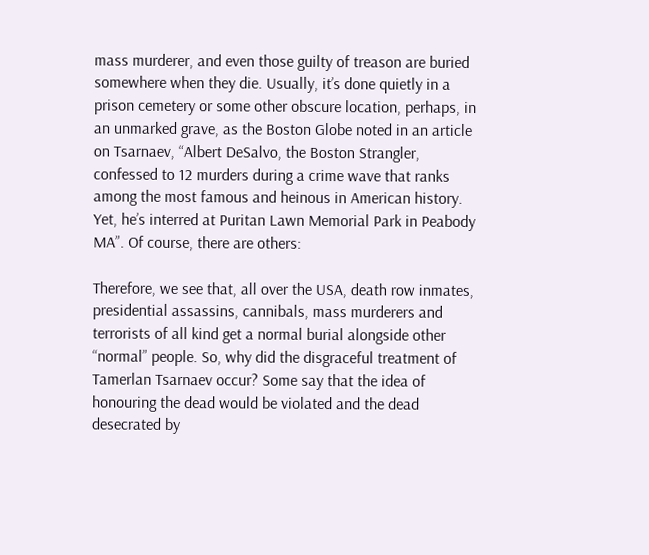mass murderer, and even those guilty of treason are buried somewhere when they die. Usually, it’s done quietly in a prison cemetery or some other obscure location, perhaps, in an unmarked grave, as the Boston Globe noted in an article on Tsarnaev, “Albert DeSalvo, the Boston Strangler, confessed to 12 murders during a crime wave that ranks among the most famous and heinous in American history. Yet, he’s interred at Puritan Lawn Memorial Park in Peabody MA”. Of course, there are others:

Therefore, we see that, all over the USA, death row inmates, presidential assassins, cannibals, mass murderers and terrorists of all kind get a normal burial alongside other “normal” people. So, why did the disgraceful treatment of Tamerlan Tsarnaev occur? Some say that the idea of honouring the dead would be violated and the dead desecrated by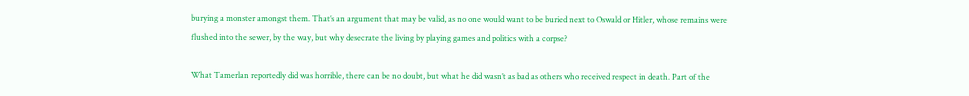burying a monster amongst them. That’s an argument that may be valid, as no one would want to be buried next to Oswald or Hitler, whose remains were flushed into the sewer, by the way, but why desecrate the living by playing games and politics with a corpse?

What Tamerlan reportedly did was horrible, there can be no doubt, but what he did wasn’t as bad as others who received respect in death. Part of the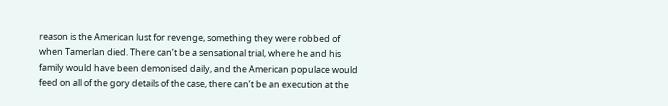reason is the American lust for revenge, something they were robbed of when Tamerlan died. There can’t be a sensational trial, where he and his family would have been demonised daily, and the American populace would feed on all of the gory details of the case, there can’t be an execution at the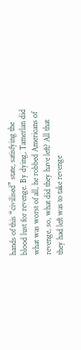hands of this “civilised” state, satisfying the blood lust for revenge. By dying, Tamerlan did what was worst of all, he robbed Americans of revenge, so, what did they have left? All that they had left was to take revenge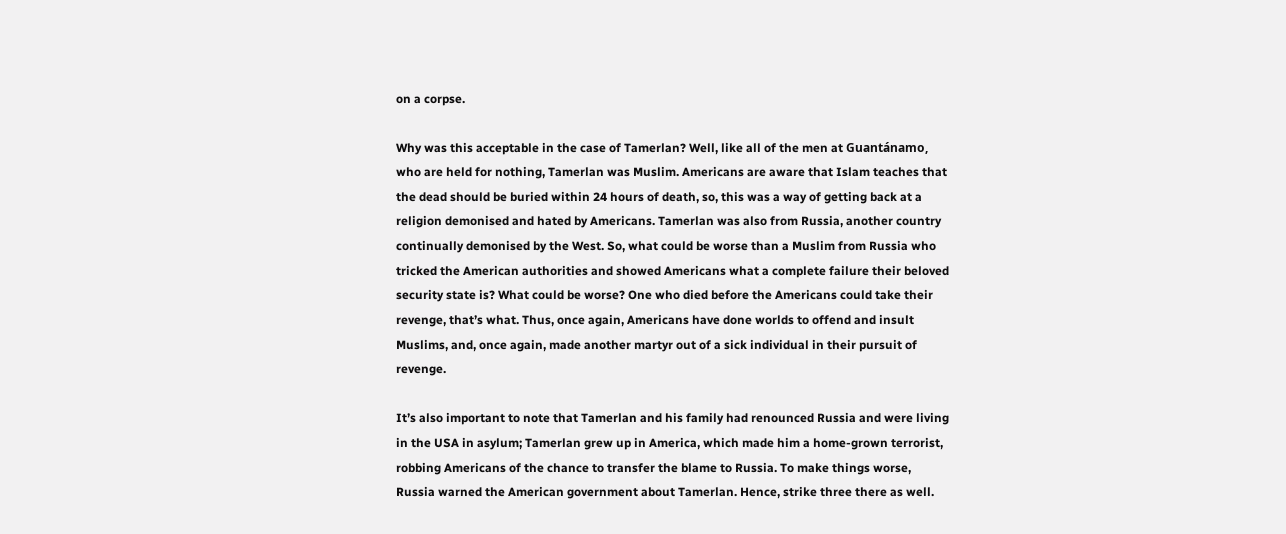on a corpse.

Why was this acceptable in the case of Tamerlan? Well, like all of the men at Guantánamo, who are held for nothing, Tamerlan was Muslim. Americans are aware that Islam teaches that the dead should be buried within 24 hours of death, so, this was a way of getting back at a religion demonised and hated by Americans. Tamerlan was also from Russia, another country continually demonised by the West. So, what could be worse than a Muslim from Russia who tricked the American authorities and showed Americans what a complete failure their beloved security state is? What could be worse? One who died before the Americans could take their revenge, that’s what. Thus, once again, Americans have done worlds to offend and insult Muslims, and, once again, made another martyr out of a sick individual in their pursuit of revenge.

It’s also important to note that Tamerlan and his family had renounced Russia and were living in the USA in asylum; Tamerlan grew up in America, which made him a home-grown terrorist, robbing Americans of the chance to transfer the blame to Russia. To make things worse, Russia warned the American government about Tamerlan. Hence, strike three there as well.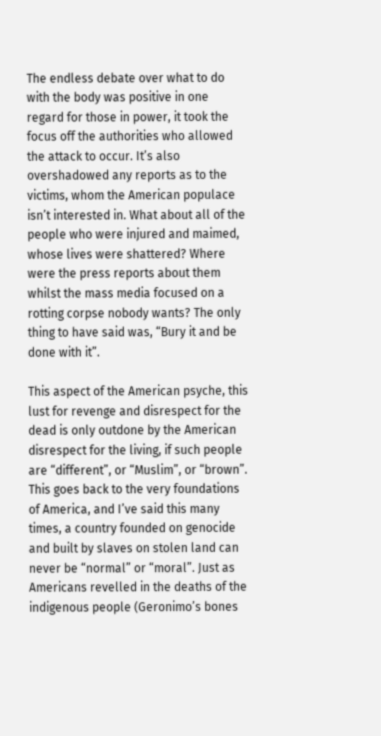The endless debate over what to do with the body was positive in one regard for those in power, it took the focus off the authorities who allowed the attack to occur. It’s also overshadowed any reports as to the victims, whom the American populace isn’t interested in. What about all of the people who were injured and maimed, whose lives were shattered? Where were the press reports about them whilst the mass media focused on a rotting corpse nobody wants? The only thing to have said was, “Bury it and be done with it”.

This aspect of the American psyche, this lust for revenge and disrespect for the dead is only outdone by the American disrespect for the living, if such people are “different”, or “Muslim”, or “brown”. This goes back to the very foundations of America, and I’ve said this many times, a country founded on genocide and built by slaves on stolen land can never be “normal” or “moral”. Just as Americans revelled in the deaths of the indigenous people (Geronimo’s bones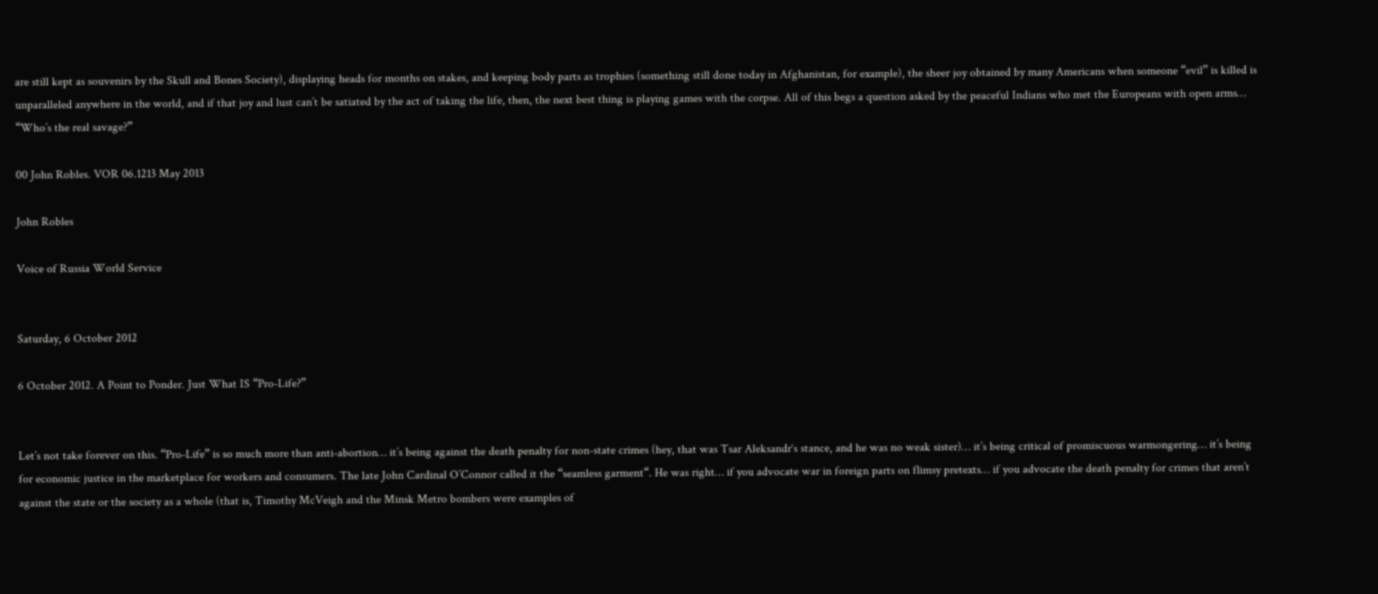are still kept as souvenirs by the Skull and Bones Society), displaying heads for months on stakes, and keeping body parts as trophies (something still done today in Afghanistan, for example), the sheer joy obtained by many Americans when someone “evil” is killed is unparalleled anywhere in the world, and if that joy and lust can’t be satiated by the act of taking the life, then, the next best thing is playing games with the corpse. All of this begs a question asked by the peaceful Indians who met the Europeans with open arms… “Who’s the real savage?”

00 John Robles. VOR 06.1213 May 2013

John Robles

Voice of Russia World Service


Saturday, 6 October 2012

6 October 2012. A Point to Ponder. Just What IS “Pro-Life?”


Let’s not take forever on this. “Pro-Life” is so much more than anti-abortion… it’s being against the death penalty for non-state crimes (hey, that was Tsar Aleksandr‘s stance, and he was no weak sister)… it’s being critical of promiscuous warmongering… it’s being for economic justice in the marketplace for workers and consumers. The late John Cardinal O’Connor called it the “seamless garment“. He was right… if you advocate war in foreign parts on flimsy pretexts… if you advocate the death penalty for crimes that aren’t against the state or the society as a whole (that is, Timothy McVeigh and the Minsk Metro bombers were examples of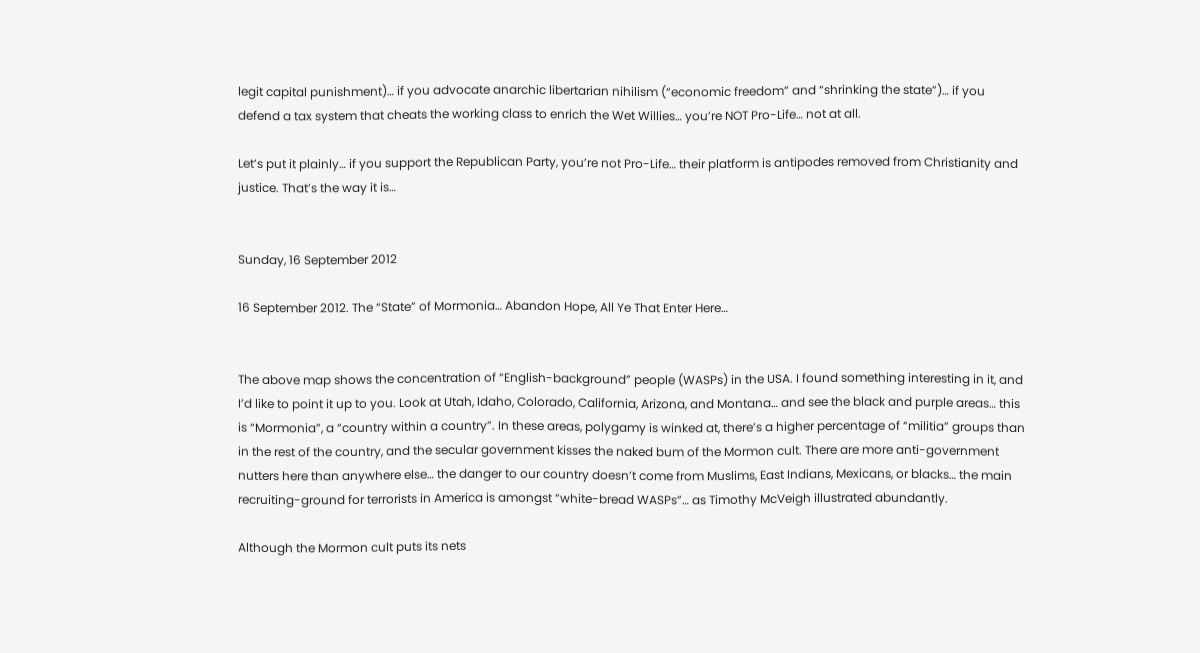legit capital punishment)… if you advocate anarchic libertarian nihilism (“economic freedom” and “shrinking the state”)… if you defend a tax system that cheats the working class to enrich the Wet Willies… you’re NOT Pro-Life… not at all.

Let’s put it plainly… if you support the Republican Party, you’re not Pro-Life… their platform is antipodes removed from Christianity and justice. That’s the way it is…


Sunday, 16 September 2012

16 September 2012. The “State” of Mormonia… Abandon Hope, All Ye That Enter Here…


The above map shows the concentration of “English-background” people (WASPs) in the USA. I found something interesting in it, and I’d like to point it up to you. Look at Utah, Idaho, Colorado, California, Arizona, and Montana… and see the black and purple areas… this is “Mormonia”, a “country within a country”. In these areas, polygamy is winked at, there’s a higher percentage of “militia” groups than in the rest of the country, and the secular government kisses the naked bum of the Mormon cult. There are more anti-government nutters here than anywhere else… the danger to our country doesn’t come from Muslims, East Indians, Mexicans, or blacks… the main recruiting-ground for terrorists in America is amongst “white-bread WASPs”… as Timothy McVeigh illustrated abundantly.

Although the Mormon cult puts its nets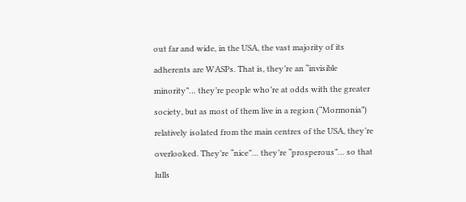out far and wide, in the USA, the vast majority of its adherents are WASPs. That is, they’re an “invisible minority”… they’re people who’re at odds with the greater society, but as most of them live in a region (“Mormonia”) relatively isolated from the main centres of the USA, they’re overlooked. They’re “nice”… they’re “prosperous”… so that lulls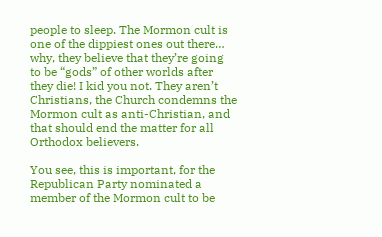people to sleep. The Mormon cult is one of the dippiest ones out there… why, they believe that they’re going to be “gods” of other worlds after they die! I kid you not. They aren’t Christians, the Church condemns the Mormon cult as anti-Christian, and that should end the matter for all Orthodox believers.

You see, this is important, for the Republican Party nominated a member of the Mormon cult to be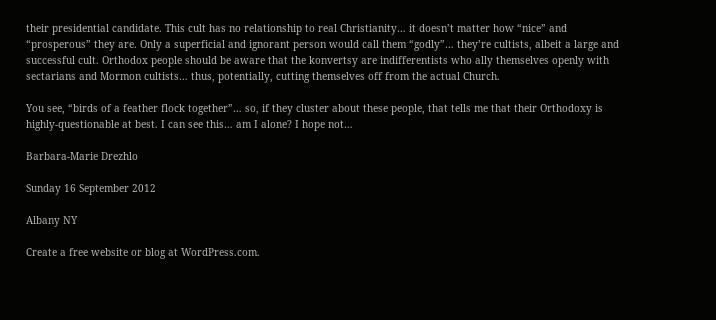their presidential candidate. This cult has no relationship to real Christianity… it doesn’t matter how “nice” and “prosperous” they are. Only a superficial and ignorant person would call them “godly”… they’re cultists, albeit a large and successful cult. Orthodox people should be aware that the konvertsy are indifferentists who ally themselves openly with sectarians and Mormon cultists… thus, potentially, cutting themselves off from the actual Church.

You see, “birds of a feather flock together”… so, if they cluster about these people, that tells me that their Orthodoxy is highly-questionable at best. I can see this… am I alone? I hope not…

Barbara-Marie Drezhlo

Sunday 16 September 2012

Albany NY

Create a free website or blog at WordPress.com.